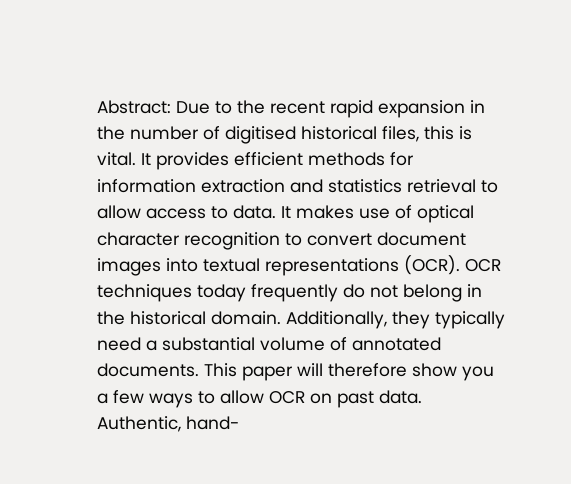Abstract: Due to the recent rapid expansion in the number of digitised historical files, this is vital. It provides efficient methods for information extraction and statistics retrieval to allow access to data. It makes use of optical character recognition to convert document images into textual representations (OCR). OCR techniques today frequently do not belong in the historical domain. Additionally, they typically need a substantial volume of annotated documents. This paper will therefore show you a few ways to allow OCR on past data.
Authentic, hand-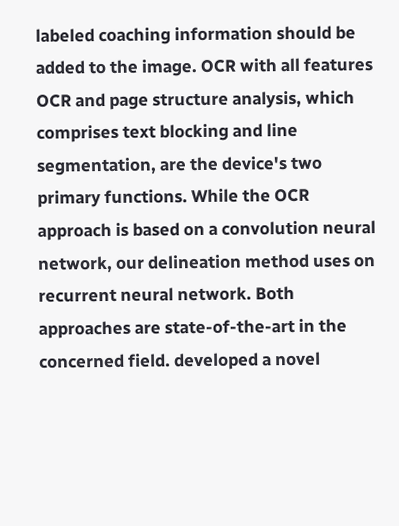labeled coaching information should be added to the image. OCR with all features OCR and page structure analysis, which comprises text blocking and line segmentation, are the device's two primary functions. While the OCR approach is based on a convolution neural network, our delineation method uses on recurrent neural network. Both approaches are state-of-the-art in the concerned field. developed a novel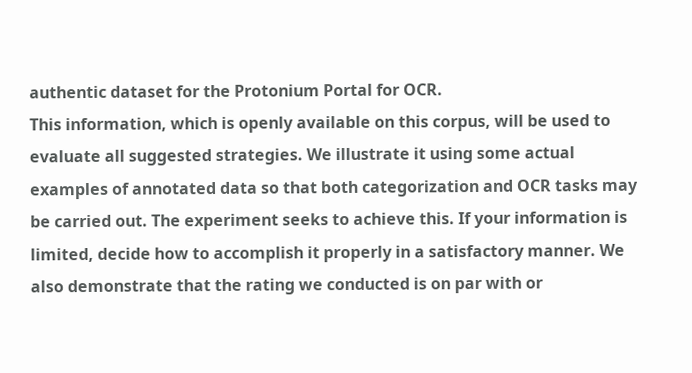authentic dataset for the Protonium Portal for OCR.
This information, which is openly available on this corpus, will be used to evaluate all suggested strategies. We illustrate it using some actual examples of annotated data so that both categorization and OCR tasks may be carried out. The experiment seeks to achieve this. If your information is limited, decide how to accomplish it properly in a satisfactory manner. We also demonstrate that the rating we conducted is on par with or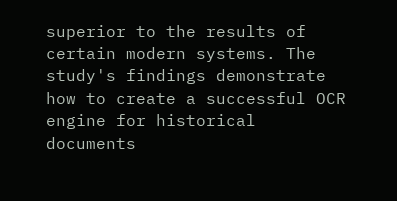superior to the results of certain modern systems. The study's findings demonstrate how to create a successful OCR engine for historical documents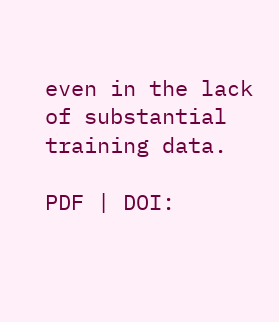even in the lack of substantial training data.

PDF | DOI: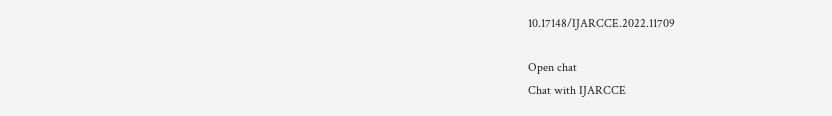10.17148/IJARCCE.2022.11709

Open chat
Chat with IJARCCE